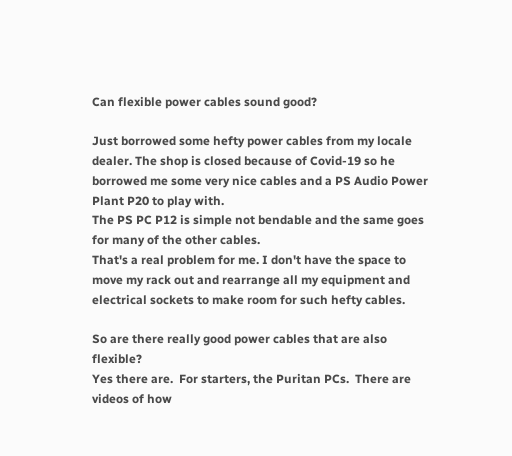Can flexible power cables sound good?

Just borrowed some hefty power cables from my locale dealer. The shop is closed because of Covid-19 so he borrowed me some very nice cables and a PS Audio Power Plant P20 to play with.
The PS PC P12 is simple not bendable and the same goes for many of the other cables.
That's a real problem for me. I don't have the space to move my rack out and rearrange all my equipment and electrical sockets to make room for such hefty cables.

So are there really good power cables that are also flexible?
Yes there are.  For starters, the Puritan PCs.  There are videos of how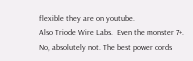flexible they are on youtube.
Also Triode Wire Labs.  Even the monster 7+.
No, absolutely not. The best power cords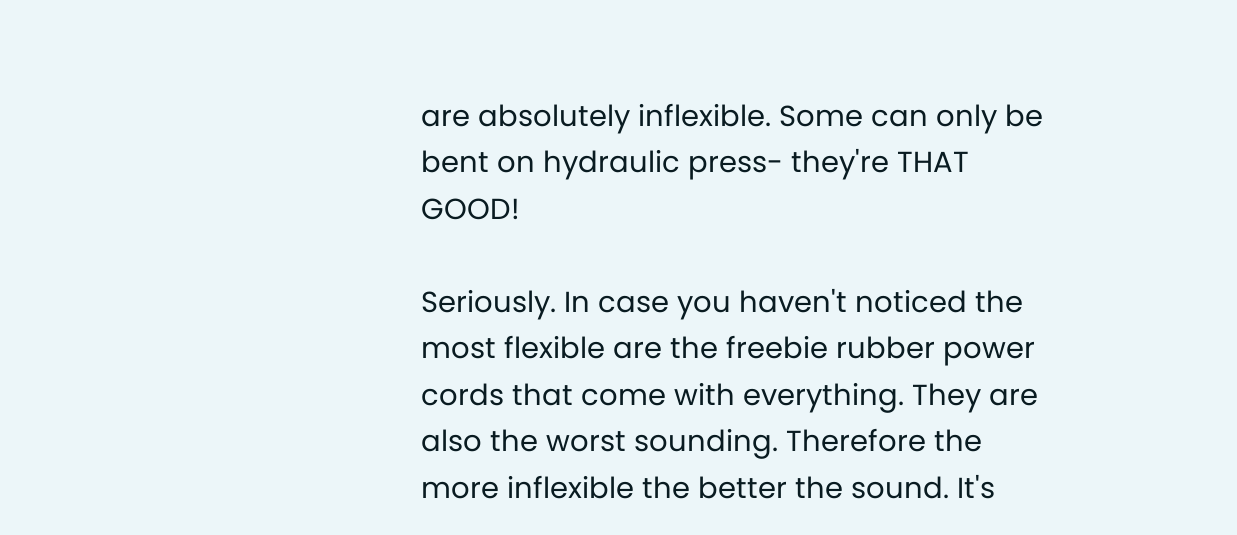are absolutely inflexible. Some can only be bent on hydraulic press- they're THAT GOOD!

Seriously. In case you haven't noticed the most flexible are the freebie rubber power cords that come with everything. They are also the worst sounding. Therefore the more inflexible the better the sound. It's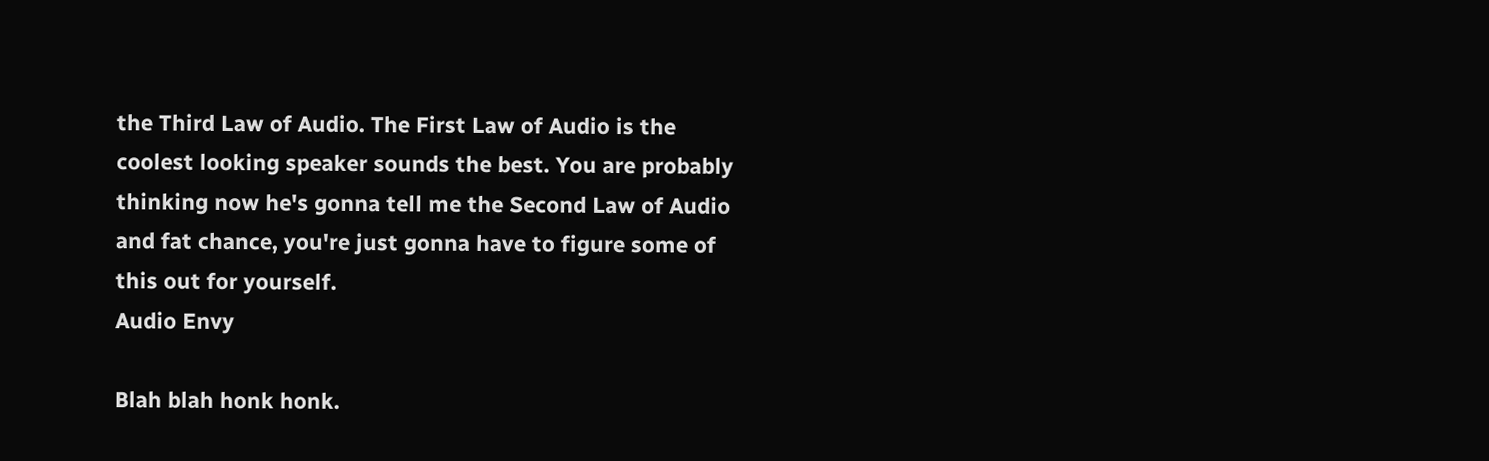the Third Law of Audio. The First Law of Audio is the coolest looking speaker sounds the best. You are probably thinking now he's gonna tell me the Second Law of Audio and fat chance, you're just gonna have to figure some of this out for yourself.
Audio Envy

Blah blah honk honk.